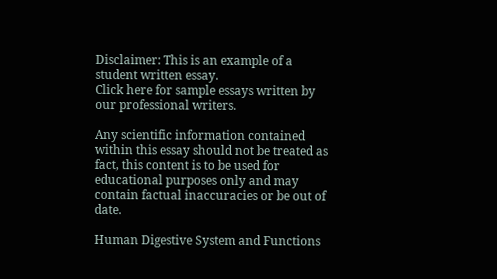Disclaimer: This is an example of a student written essay.
Click here for sample essays written by our professional writers.

Any scientific information contained within this essay should not be treated as fact, this content is to be used for educational purposes only and may contain factual inaccuracies or be out of date.

Human Digestive System and Functions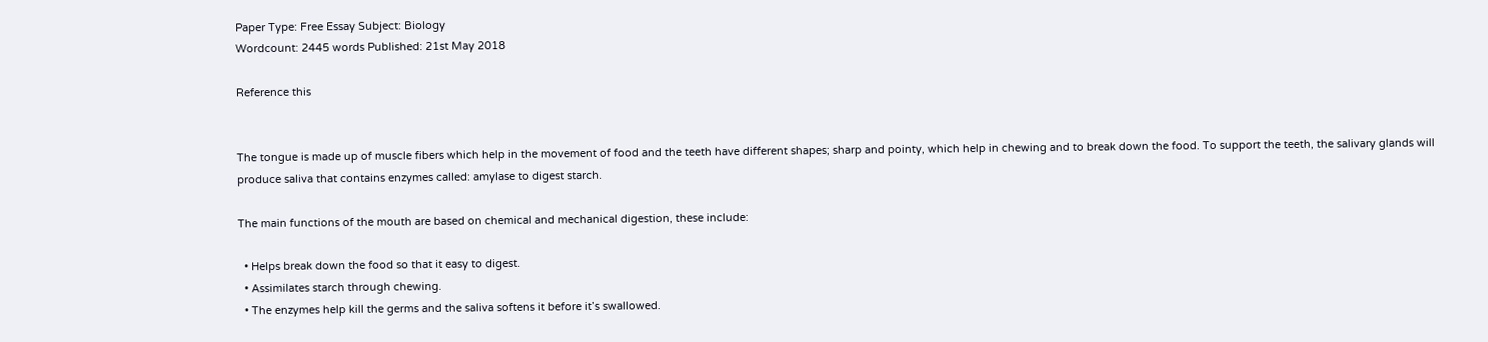Paper Type: Free Essay Subject: Biology
Wordcount: 2445 words Published: 21st May 2018

Reference this


The tongue is made up of muscle fibers which help in the movement of food and the teeth have different shapes; sharp and pointy, which help in chewing and to break down the food. To support the teeth, the salivary glands will produce saliva that contains enzymes called: amylase to digest starch.

The main functions of the mouth are based on chemical and mechanical digestion, these include:

  • Helps break down the food so that it easy to digest.
  • Assimilates starch through chewing.
  • The enzymes help kill the germs and the saliva softens it before it’s swallowed.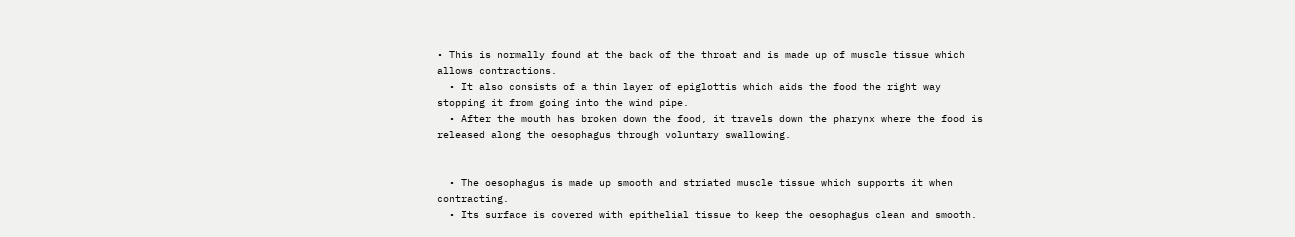• This is normally found at the back of the throat and is made up of muscle tissue which allows contractions.
  • It also consists of a thin layer of epiglottis which aids the food the right way stopping it from going into the wind pipe.
  • After the mouth has broken down the food, it travels down the pharynx where the food is released along the oesophagus through voluntary swallowing.


  • The oesophagus is made up smooth and striated muscle tissue which supports it when contracting.
  • Its surface is covered with epithelial tissue to keep the oesophagus clean and smooth.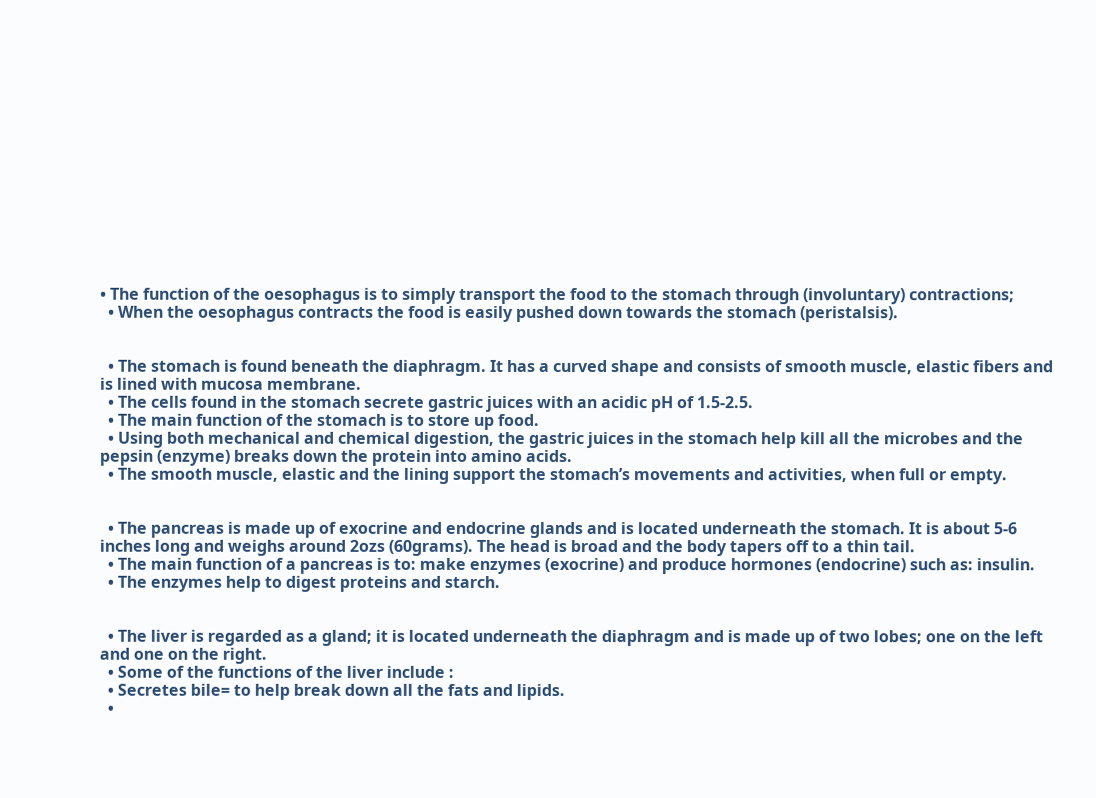• The function of the oesophagus is to simply transport the food to the stomach through (involuntary) contractions;
  • When the oesophagus contracts the food is easily pushed down towards the stomach (peristalsis).


  • The stomach is found beneath the diaphragm. It has a curved shape and consists of smooth muscle, elastic fibers and is lined with mucosa membrane.
  • The cells found in the stomach secrete gastric juices with an acidic pH of 1.5-2.5.
  • The main function of the stomach is to store up food.
  • Using both mechanical and chemical digestion, the gastric juices in the stomach help kill all the microbes and the pepsin (enzyme) breaks down the protein into amino acids.
  • The smooth muscle, elastic and the lining support the stomach’s movements and activities, when full or empty.


  • The pancreas is made up of exocrine and endocrine glands and is located underneath the stomach. It is about 5-6 inches long and weighs around 2ozs (60grams). The head is broad and the body tapers off to a thin tail.
  • The main function of a pancreas is to: make enzymes (exocrine) and produce hormones (endocrine) such as: insulin.
  • The enzymes help to digest proteins and starch.


  • The liver is regarded as a gland; it is located underneath the diaphragm and is made up of two lobes; one on the left and one on the right.
  • Some of the functions of the liver include :
  • Secretes bile= to help break down all the fats and lipids.
  •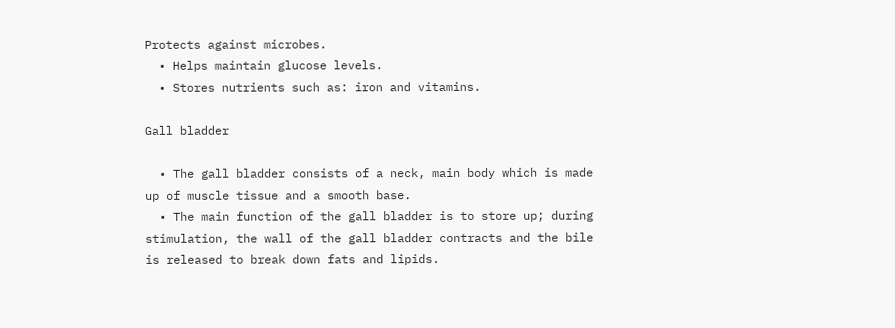Protects against microbes.
  • Helps maintain glucose levels.
  • Stores nutrients such as: iron and vitamins.

Gall bladder

  • The gall bladder consists of a neck, main body which is made up of muscle tissue and a smooth base.
  • The main function of the gall bladder is to store up; during stimulation, the wall of the gall bladder contracts and the bile is released to break down fats and lipids.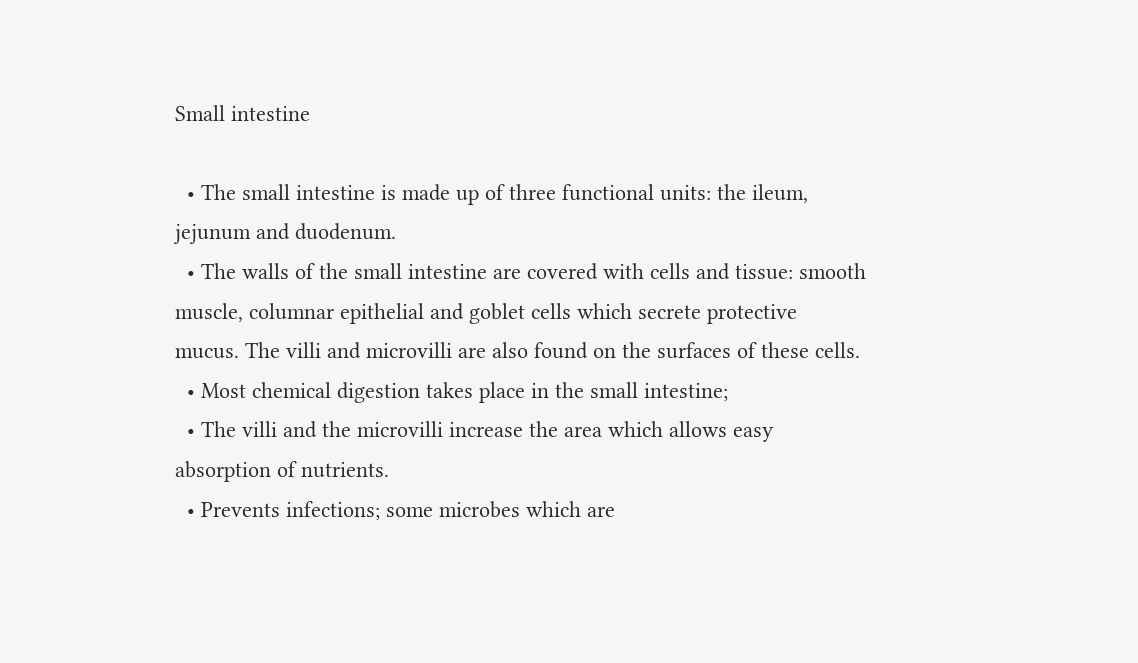Small intestine

  • The small intestine is made up of three functional units: the ileum, jejunum and duodenum.
  • The walls of the small intestine are covered with cells and tissue: smooth muscle, columnar epithelial and goblet cells which secrete protective mucus. The villi and microvilli are also found on the surfaces of these cells.
  • Most chemical digestion takes place in the small intestine;
  • The villi and the microvilli increase the area which allows easy absorption of nutrients.
  • Prevents infections; some microbes which are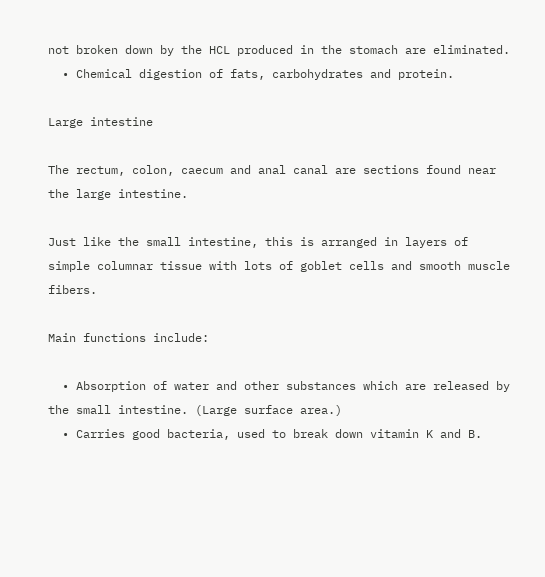not broken down by the HCL produced in the stomach are eliminated.
  • Chemical digestion of fats, carbohydrates and protein.

Large intestine

The rectum, colon, caecum and anal canal are sections found near the large intestine.

Just like the small intestine, this is arranged in layers of simple columnar tissue with lots of goblet cells and smooth muscle fibers.

Main functions include:

  • Absorption of water and other substances which are released by the small intestine. (Large surface area.)
  • Carries good bacteria, used to break down vitamin K and B.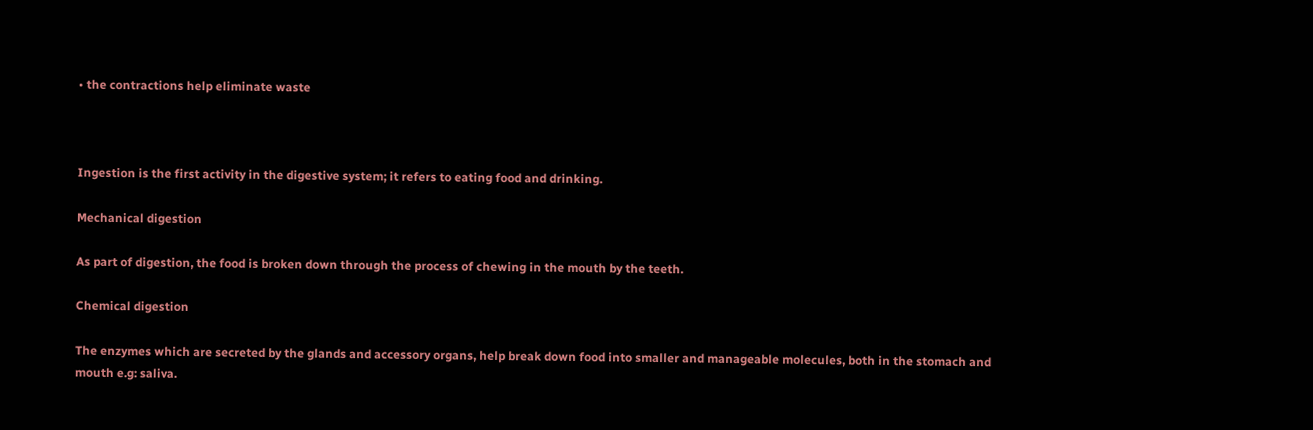• the contractions help eliminate waste



Ingestion is the first activity in the digestive system; it refers to eating food and drinking.

Mechanical digestion

As part of digestion, the food is broken down through the process of chewing in the mouth by the teeth.

Chemical digestion

The enzymes which are secreted by the glands and accessory organs, help break down food into smaller and manageable molecules, both in the stomach and mouth e.g: saliva.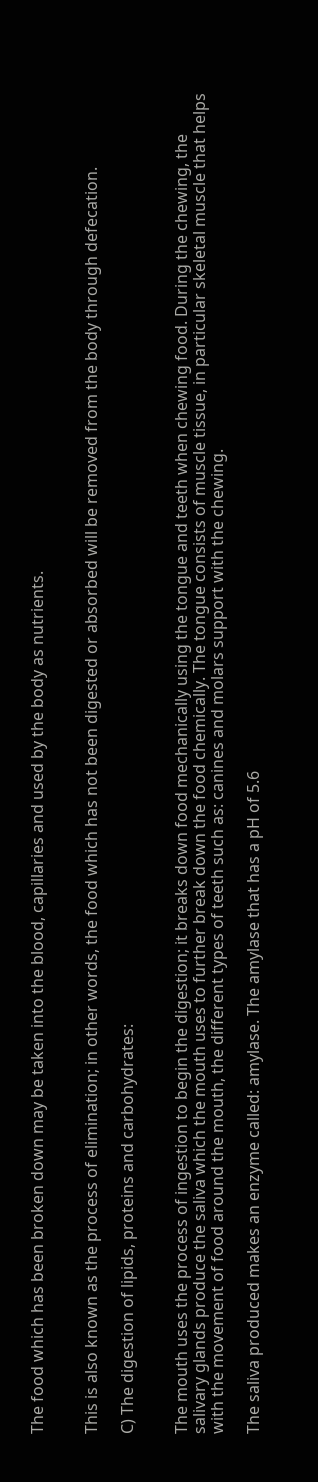The food which has been broken down may be taken into the blood, capillaries and used by the body as nutrients.


This is also known as the process of elimination; in other words, the food which has not been digested or absorbed will be removed from the body through defecation.

C) The digestion of lipids, proteins and carbohydrates:


The mouth uses the process of ingestion to begin the digestion; it breaks down food mechanically using the tongue and teeth when chewing food. During the chewing, the salivary glands produce the saliva which the mouth uses to further break down the food chemically. The tongue consists of muscle tissue, in particular skeletal muscle that helps with the movement of food around the mouth, the different types of teeth such as: canines and molars support with the chewing.

The saliva produced makes an enzyme called: amylase. The amylase that has a pH of 5.6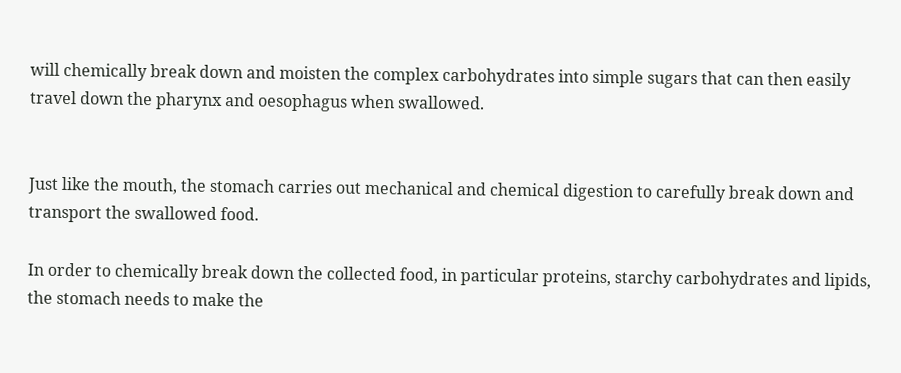will chemically break down and moisten the complex carbohydrates into simple sugars that can then easily travel down the pharynx and oesophagus when swallowed.


Just like the mouth, the stomach carries out mechanical and chemical digestion to carefully break down and transport the swallowed food.

In order to chemically break down the collected food, in particular proteins, starchy carbohydrates and lipids, the stomach needs to make the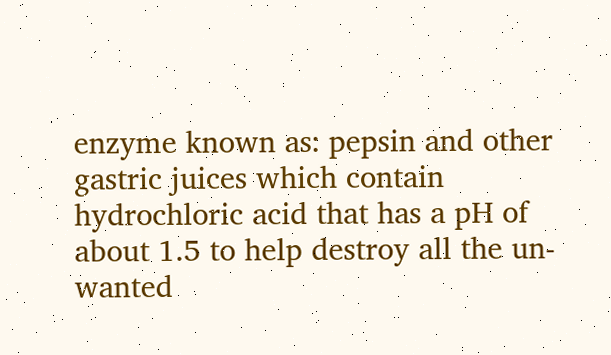enzyme known as: pepsin and other gastric juices which contain hydrochloric acid that has a pH of about 1.5 to help destroy all the un-wanted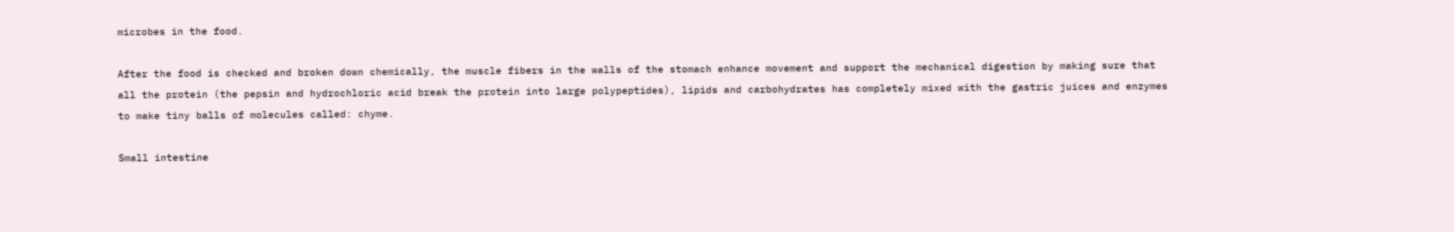microbes in the food.

After the food is checked and broken down chemically, the muscle fibers in the walls of the stomach enhance movement and support the mechanical digestion by making sure that all the protein (the pepsin and hydrochloric acid break the protein into large polypeptides), lipids and carbohydrates has completely mixed with the gastric juices and enzymes to make tiny balls of molecules called: chyme.

Small intestine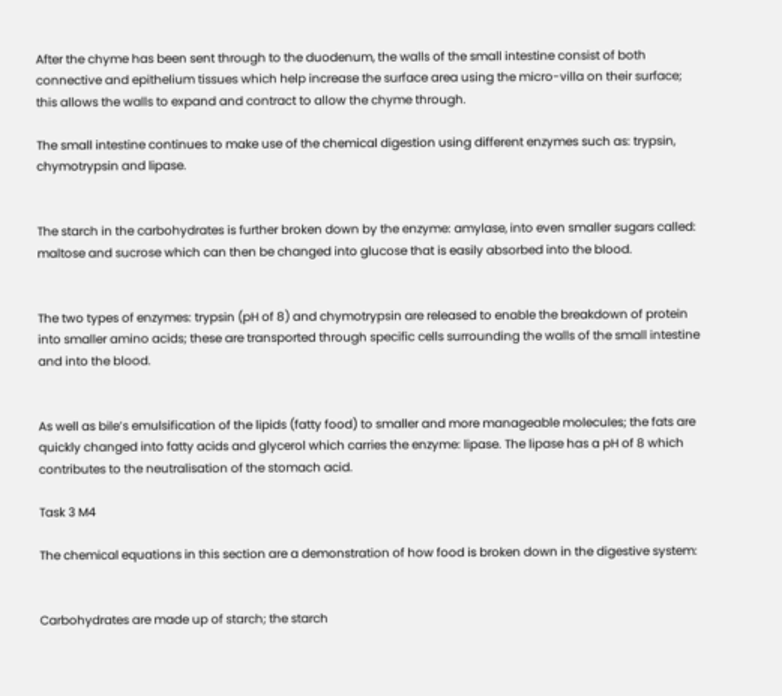After the chyme has been sent through to the duodenum, the walls of the small intestine consist of both connective and epithelium tissues which help increase the surface area using the micro-villa on their surface; this allows the walls to expand and contract to allow the chyme through.

The small intestine continues to make use of the chemical digestion using different enzymes such as: trypsin, chymotrypsin and lipase.


The starch in the carbohydrates is further broken down by the enzyme: amylase, into even smaller sugars called: maltose and sucrose which can then be changed into glucose that is easily absorbed into the blood.


The two types of enzymes: trypsin (pH of 8) and chymotrypsin are released to enable the breakdown of protein into smaller amino acids; these are transported through specific cells surrounding the walls of the small intestine and into the blood.


As well as bile’s emulsification of the lipids (fatty food) to smaller and more manageable molecules; the fats are quickly changed into fatty acids and glycerol which carries the enzyme: lipase. The lipase has a pH of 8 which contributes to the neutralisation of the stomach acid.

Task 3 M4

The chemical equations in this section are a demonstration of how food is broken down in the digestive system:


Carbohydrates are made up of starch; the starch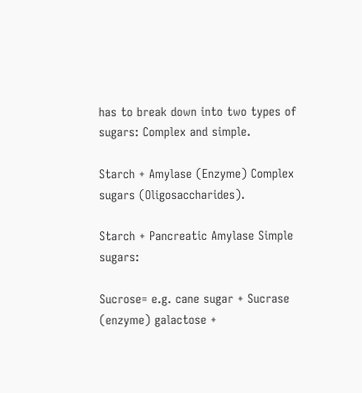has to break down into two types of sugars: Complex and simple.

Starch + Amylase (Enzyme) Complex sugars (Oligosaccharides).

Starch + Pancreatic Amylase Simple sugars:

Sucrose= e.g. cane sugar + Sucrase (enzyme) galactose +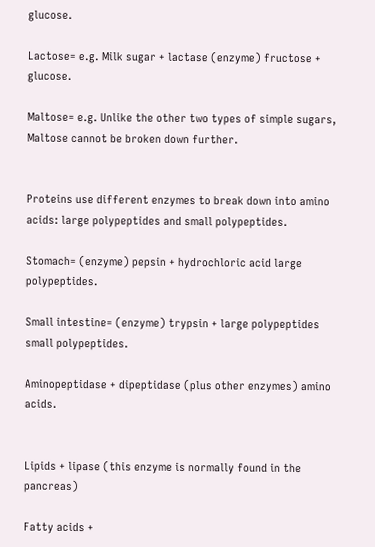glucose.

Lactose= e.g. Milk sugar + lactase (enzyme) fructose + glucose.

Maltose= e.g. Unlike the other two types of simple sugars, Maltose cannot be broken down further.


Proteins use different enzymes to break down into amino acids: large polypeptides and small polypeptides.

Stomach= (enzyme) pepsin + hydrochloric acid large polypeptides.

Small intestine= (enzyme) trypsin + large polypeptides small polypeptides.

Aminopeptidase + dipeptidase (plus other enzymes) amino acids.


Lipids + lipase (this enzyme is normally found in the pancreas)

Fatty acids +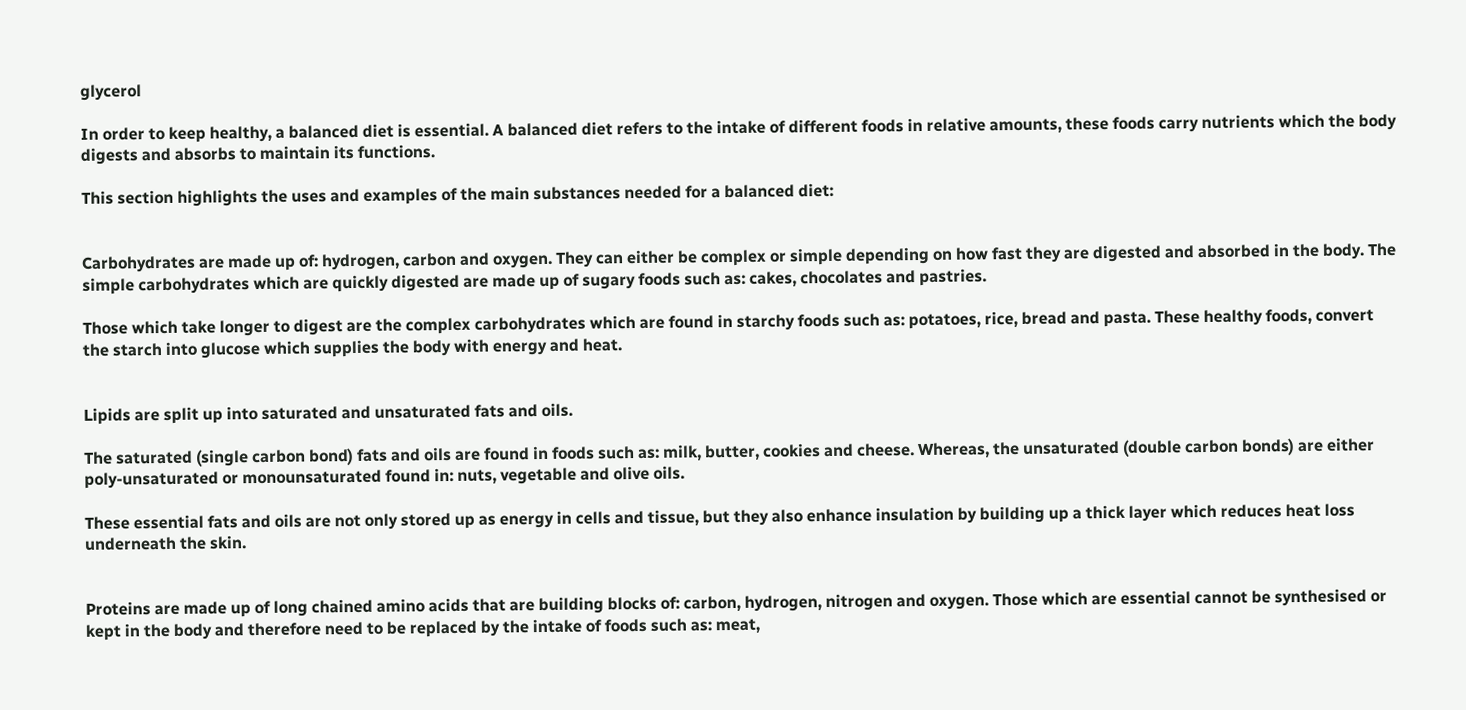glycerol

In order to keep healthy, a balanced diet is essential. A balanced diet refers to the intake of different foods in relative amounts, these foods carry nutrients which the body digests and absorbs to maintain its functions.

This section highlights the uses and examples of the main substances needed for a balanced diet:


Carbohydrates are made up of: hydrogen, carbon and oxygen. They can either be complex or simple depending on how fast they are digested and absorbed in the body. The simple carbohydrates which are quickly digested are made up of sugary foods such as: cakes, chocolates and pastries.

Those which take longer to digest are the complex carbohydrates which are found in starchy foods such as: potatoes, rice, bread and pasta. These healthy foods, convert the starch into glucose which supplies the body with energy and heat.


Lipids are split up into saturated and unsaturated fats and oils.

The saturated (single carbon bond) fats and oils are found in foods such as: milk, butter, cookies and cheese. Whereas, the unsaturated (double carbon bonds) are either poly-unsaturated or monounsaturated found in: nuts, vegetable and olive oils.

These essential fats and oils are not only stored up as energy in cells and tissue, but they also enhance insulation by building up a thick layer which reduces heat loss underneath the skin.


Proteins are made up of long chained amino acids that are building blocks of: carbon, hydrogen, nitrogen and oxygen. Those which are essential cannot be synthesised or kept in the body and therefore need to be replaced by the intake of foods such as: meat,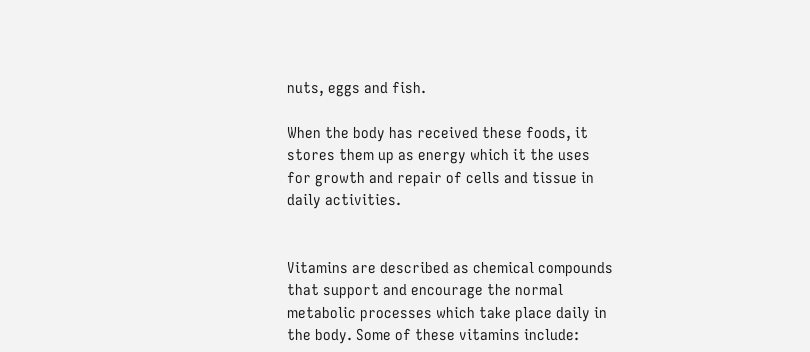nuts, eggs and fish.

When the body has received these foods, it stores them up as energy which it the uses for growth and repair of cells and tissue in daily activities.


Vitamins are described as chemical compounds that support and encourage the normal metabolic processes which take place daily in the body. Some of these vitamins include: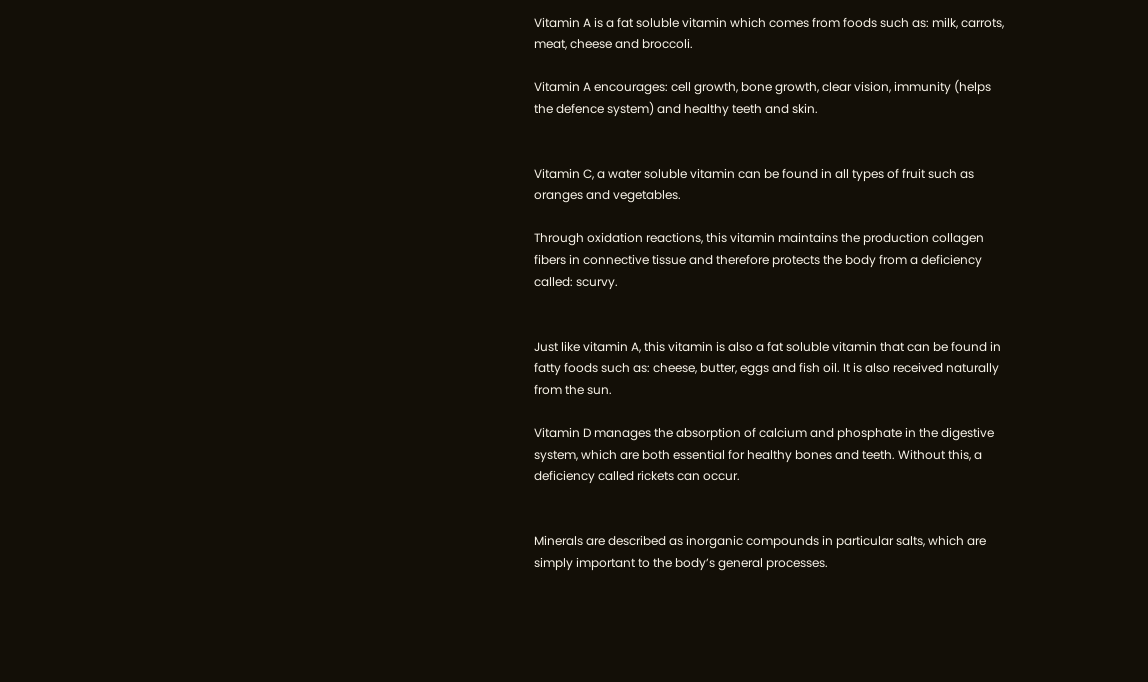Vitamin A is a fat soluble vitamin which comes from foods such as: milk, carrots, meat, cheese and broccoli.

Vitamin A encourages: cell growth, bone growth, clear vision, immunity (helps the defence system) and healthy teeth and skin.


Vitamin C, a water soluble vitamin can be found in all types of fruit such as oranges and vegetables.

Through oxidation reactions, this vitamin maintains the production collagen fibers in connective tissue and therefore protects the body from a deficiency called: scurvy.


Just like vitamin A, this vitamin is also a fat soluble vitamin that can be found in fatty foods such as: cheese, butter, eggs and fish oil. It is also received naturally from the sun.

Vitamin D manages the absorption of calcium and phosphate in the digestive system, which are both essential for healthy bones and teeth. Without this, a deficiency called rickets can occur.


Minerals are described as inorganic compounds in particular salts, which are simply important to the body’s general processes.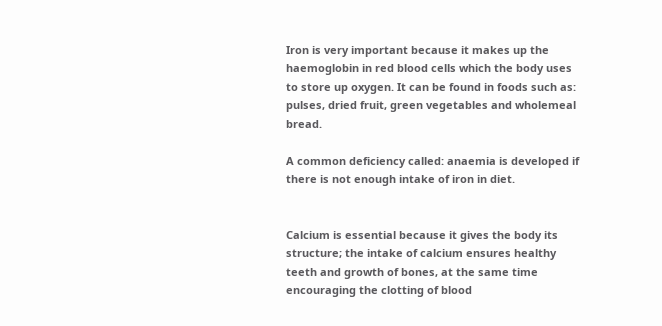Iron is very important because it makes up the haemoglobin in red blood cells which the body uses to store up oxygen. It can be found in foods such as: pulses, dried fruit, green vegetables and wholemeal bread.

A common deficiency called: anaemia is developed if there is not enough intake of iron in diet.


Calcium is essential because it gives the body its structure; the intake of calcium ensures healthy teeth and growth of bones, at the same time encouraging the clotting of blood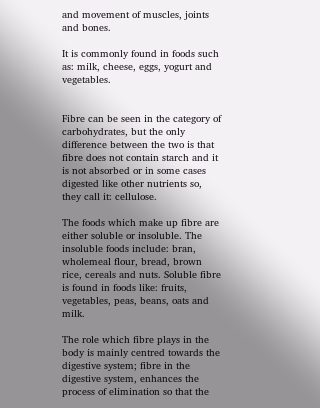and movement of muscles, joints and bones.

It is commonly found in foods such as: milk, cheese, eggs, yogurt and vegetables.


Fibre can be seen in the category of carbohydrates, but the only difference between the two is that fibre does not contain starch and it is not absorbed or in some cases digested like other nutrients so, they call it: cellulose.

The foods which make up fibre are either soluble or insoluble. The insoluble foods include: bran, wholemeal flour, bread, brown rice, cereals and nuts. Soluble fibre is found in foods like: fruits, vegetables, peas, beans, oats and milk.

The role which fibre plays in the body is mainly centred towards the digestive system; fibre in the digestive system, enhances the process of elimination so that the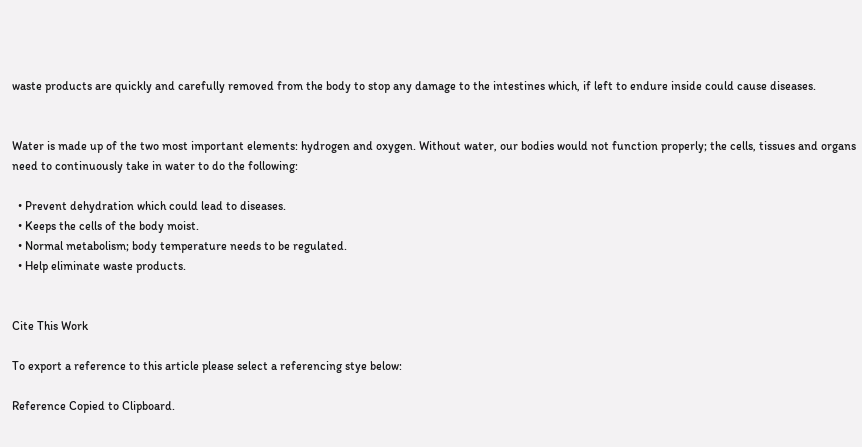waste products are quickly and carefully removed from the body to stop any damage to the intestines which, if left to endure inside could cause diseases.


Water is made up of the two most important elements: hydrogen and oxygen. Without water, our bodies would not function properly; the cells, tissues and organs need to continuously take in water to do the following:

  • Prevent dehydration which could lead to diseases.
  • Keeps the cells of the body moist.
  • Normal metabolism; body temperature needs to be regulated.
  • Help eliminate waste products.


Cite This Work

To export a reference to this article please select a referencing stye below:

Reference Copied to Clipboard.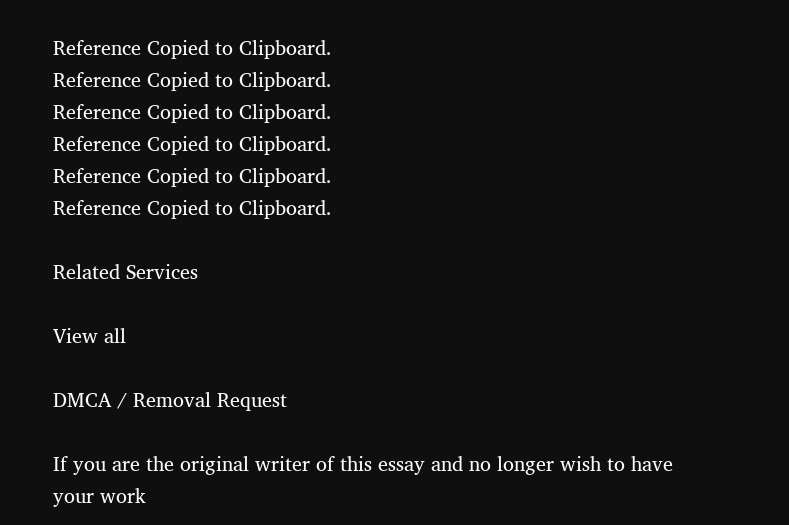Reference Copied to Clipboard.
Reference Copied to Clipboard.
Reference Copied to Clipboard.
Reference Copied to Clipboard.
Reference Copied to Clipboard.
Reference Copied to Clipboard.

Related Services

View all

DMCA / Removal Request

If you are the original writer of this essay and no longer wish to have your work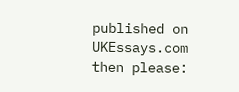published on UKEssays.com then please: